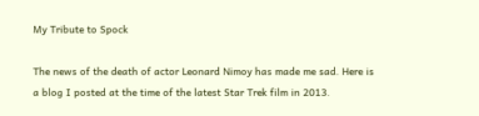My Tribute to Spock

The news of the death of actor Leonard Nimoy has made me sad. Here is a blog I posted at the time of the latest Star Trek film in 2013.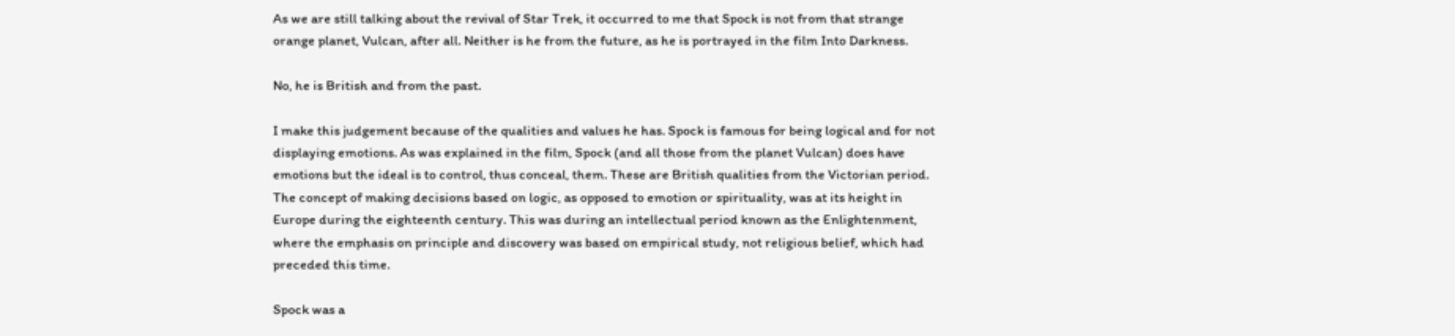As we are still talking about the revival of Star Trek, it occurred to me that Spock is not from that strange orange planet, Vulcan, after all. Neither is he from the future, as he is portrayed in the film Into Darkness.

No, he is British and from the past.

I make this judgement because of the qualities and values he has. Spock is famous for being logical and for not displaying emotions. As was explained in the film, Spock (and all those from the planet Vulcan) does have emotions but the ideal is to control, thus conceal, them. These are British qualities from the Victorian period. The concept of making decisions based on logic, as opposed to emotion or spirituality, was at its height in Europe during the eighteenth century. This was during an intellectual period known as the Enlightenment, where the emphasis on principle and discovery was based on empirical study, not religious belief, which had preceded this time.

Spock was a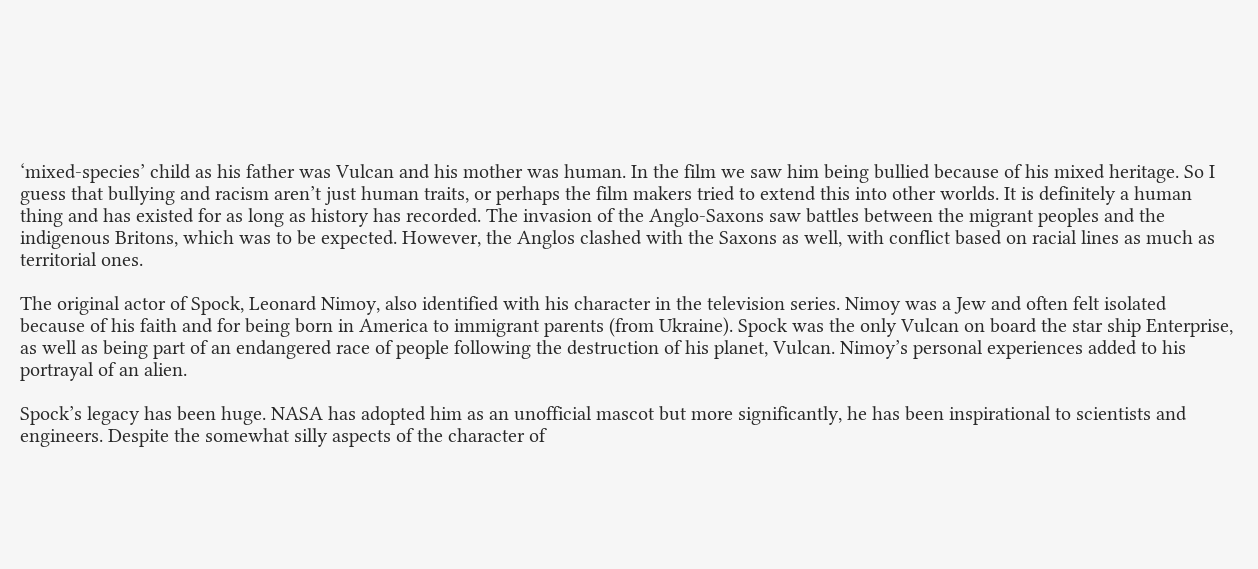‘mixed-species’ child as his father was Vulcan and his mother was human. In the film we saw him being bullied because of his mixed heritage. So I guess that bullying and racism aren’t just human traits, or perhaps the film makers tried to extend this into other worlds. It is definitely a human thing and has existed for as long as history has recorded. The invasion of the Anglo-Saxons saw battles between the migrant peoples and the indigenous Britons, which was to be expected. However, the Anglos clashed with the Saxons as well, with conflict based on racial lines as much as territorial ones.

The original actor of Spock, Leonard Nimoy, also identified with his character in the television series. Nimoy was a Jew and often felt isolated because of his faith and for being born in America to immigrant parents (from Ukraine). Spock was the only Vulcan on board the star ship Enterprise, as well as being part of an endangered race of people following the destruction of his planet, Vulcan. Nimoy’s personal experiences added to his portrayal of an alien.

Spock’s legacy has been huge. NASA has adopted him as an unofficial mascot but more significantly, he has been inspirational to scientists and engineers. Despite the somewhat silly aspects of the character of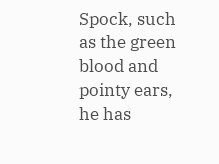Spock, such as the green blood and pointy ears, he has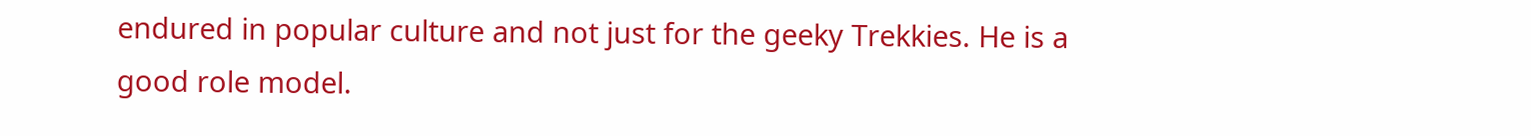endured in popular culture and not just for the geeky Trekkies. He is a good role model.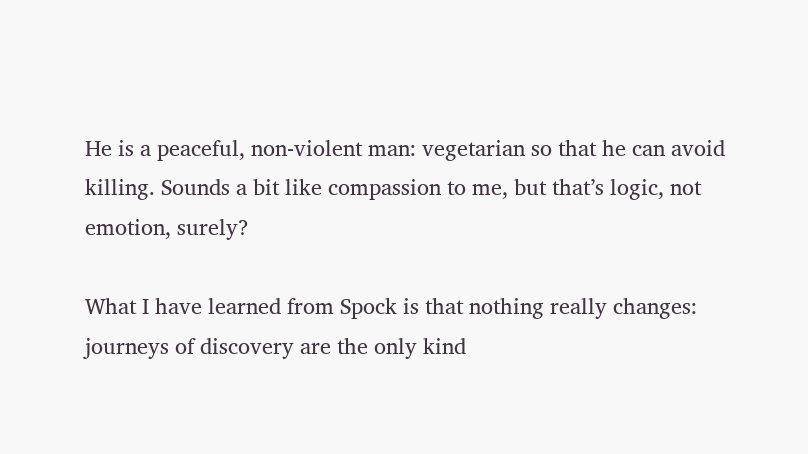He is a peaceful, non-violent man: vegetarian so that he can avoid killing. Sounds a bit like compassion to me, but that’s logic, not emotion, surely?

What I have learned from Spock is that nothing really changes: journeys of discovery are the only kind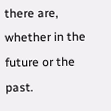there are, whether in the future or the past.